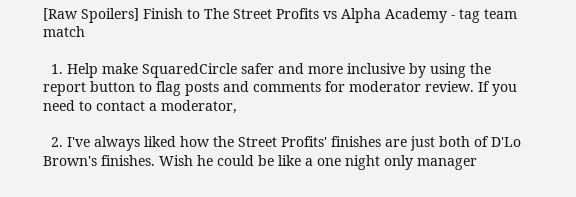[Raw Spoilers] Finish to The Street Profits vs Alpha Academy - tag team match

  1. Help make SquaredCircle safer and more inclusive by using the report button to flag posts and comments for moderator review. If you need to contact a moderator,

  2. I've always liked how the Street Profits' finishes are just both of D'Lo Brown's finishes. Wish he could be like a one night only manager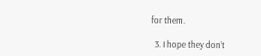for them.

  3. I hope they don’t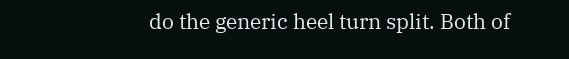do the generic heel turn split. Both of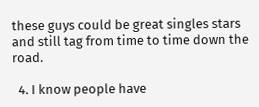these guys could be great singles stars and still tag from time to time down the road.

  4. I know people have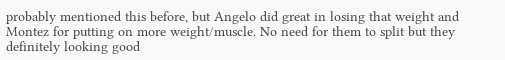probably mentioned this before, but Angelo did great in losing that weight and Montez for putting on more weight/muscle. No need for them to split but they definitely looking good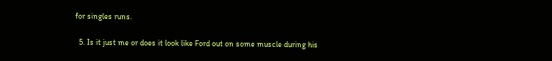for singles runs.

  5. Is it just me or does it look like Ford out on some muscle during his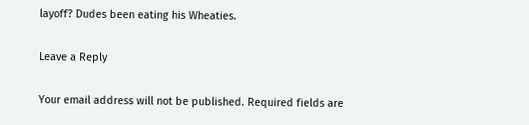layoff? Dudes been eating his Wheaties.

Leave a Reply

Your email address will not be published. Required fields are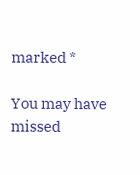marked *

You may have missed